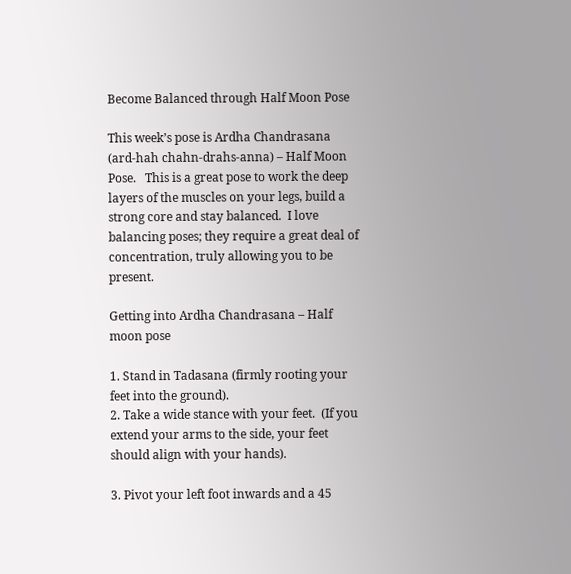Become Balanced through Half Moon Pose

This week’s pose is Ardha Chandrasana (ard-hah chahn-drahs-anna) – Half Moon Pose.   This is a great pose to work the deep layers of the muscles on your legs, build a strong core and stay balanced.  I love balancing poses; they require a great deal of concentration, truly allowing you to be present.

Getting into Ardha Chandrasana – Half moon pose

1. Stand in Tadasana (firmly rooting your feet into the ground).
2. Take a wide stance with your feet.  (If you extend your arms to the side, your feet should align with your hands).

3. Pivot your left foot inwards and a 45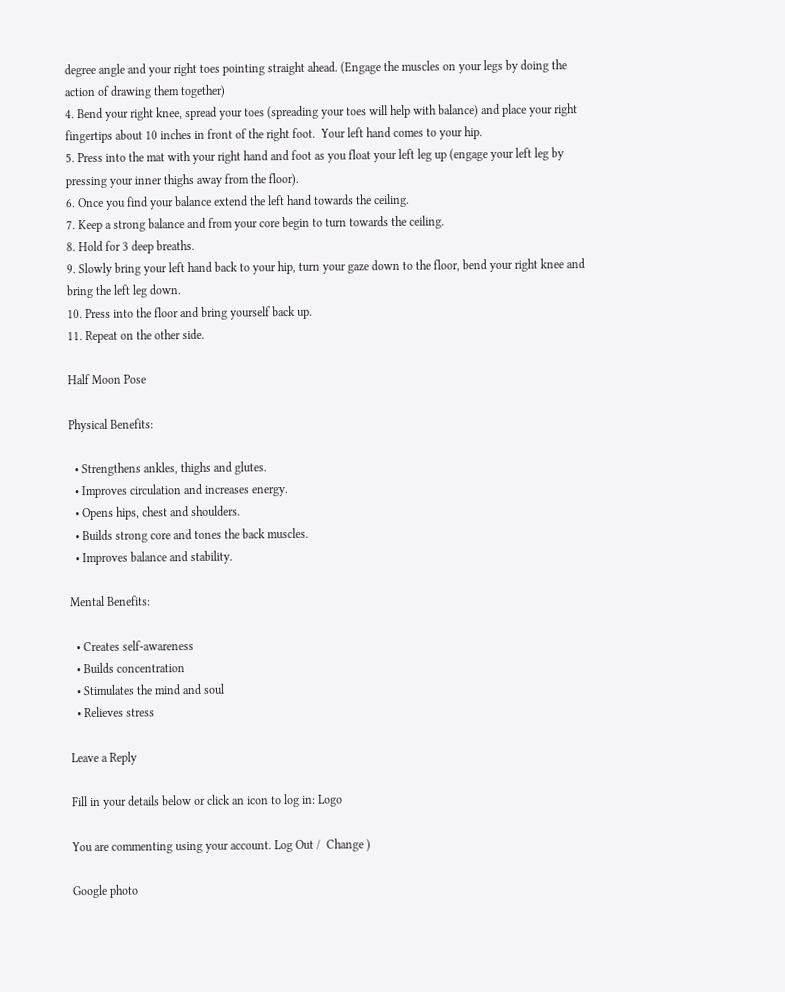degree angle and your right toes pointing straight ahead. (Engage the muscles on your legs by doing the action of drawing them together)
4. Bend your right knee, spread your toes (spreading your toes will help with balance) and place your right fingertips about 10 inches in front of the right foot.  Your left hand comes to your hip.
5. Press into the mat with your right hand and foot as you float your left leg up (engage your left leg by pressing your inner thighs away from the floor).
6. Once you find your balance extend the left hand towards the ceiling.
7. Keep a strong balance and from your core begin to turn towards the ceiling.
8. Hold for 3 deep breaths.
9. Slowly bring your left hand back to your hip, turn your gaze down to the floor, bend your right knee and bring the left leg down.
10. Press into the floor and bring yourself back up.
11. Repeat on the other side.

Half Moon Pose

Physical Benefits:

  • Strengthens ankles, thighs and glutes.
  • Improves circulation and increases energy.
  • Opens hips, chest and shoulders.
  • Builds strong core and tones the back muscles.
  • Improves balance and stability.

Mental Benefits:

  • Creates self-awareness
  • Builds concentration
  • Stimulates the mind and soul
  • Relieves stress

Leave a Reply

Fill in your details below or click an icon to log in: Logo

You are commenting using your account. Log Out /  Change )

Google photo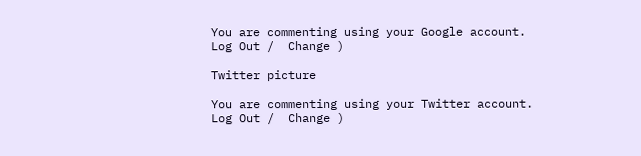You are commenting using your Google account. Log Out /  Change )

Twitter picture

You are commenting using your Twitter account. Log Out /  Change )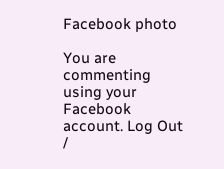Facebook photo

You are commenting using your Facebook account. Log Out /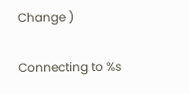Change )

Connecting to %s